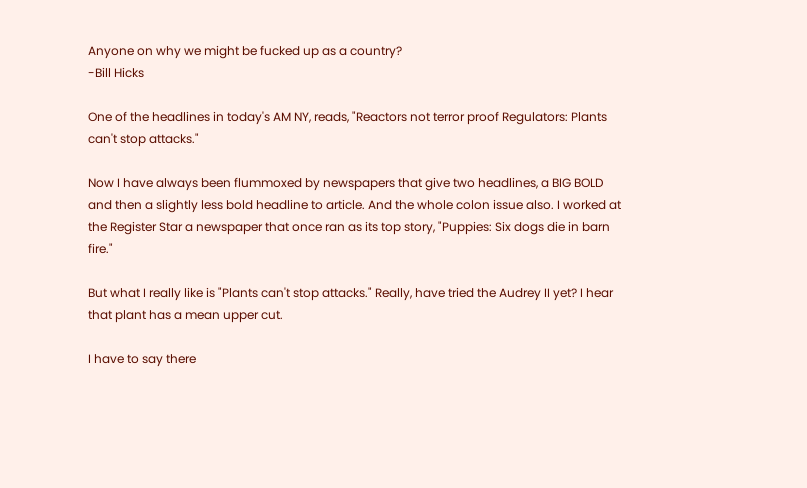Anyone on why we might be fucked up as a country?
-Bill Hicks

One of the headlines in today's AM NY, reads, "Reactors not terror proof Regulators: Plants can't stop attacks."

Now I have always been flummoxed by newspapers that give two headlines, a BIG BOLD and then a slightly less bold headline to article. And the whole colon issue also. I worked at the Register Star a newspaper that once ran as its top story, "Puppies: Six dogs die in barn fire."

But what I really like is "Plants can't stop attacks." Really, have tried the Audrey II yet? I hear that plant has a mean upper cut.

I have to say there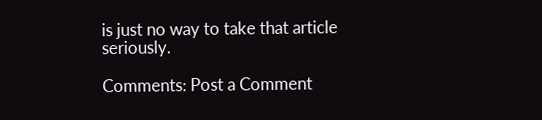is just no way to take that article seriously.

Comments: Post a Comment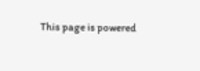This page is powered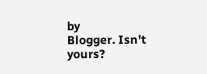by
Blogger. Isn't yours?